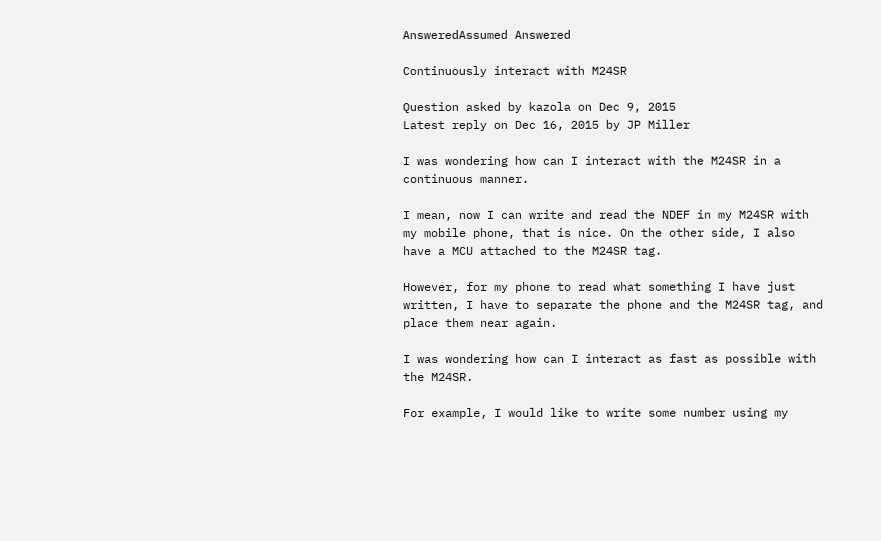AnsweredAssumed Answered

Continuously interact with M24SR

Question asked by kazola on Dec 9, 2015
Latest reply on Dec 16, 2015 by JP Miller

I was wondering how can I interact with the M24SR in a continuous manner.

I mean, now I can write and read the NDEF in my M24SR with my mobile phone, that is nice. On the other side, I also have a MCU attached to the M24SR tag.

However, for my phone to read what something I have just written, I have to separate the phone and the M24SR tag, and place them near again.

I was wondering how can I interact as fast as possible with the M24SR.

For example, I would like to write some number using my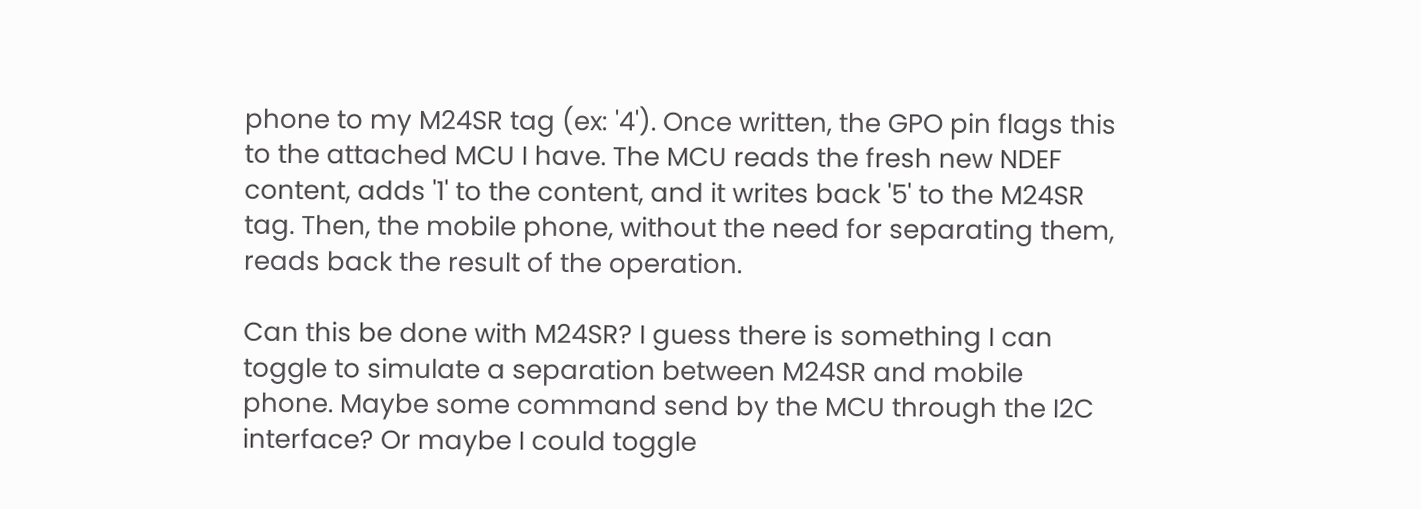phone to my M24SR tag (ex: '4'). Once written, the GPO pin flags this to the attached MCU I have. The MCU reads the fresh new NDEF content, adds '1' to the content, and it writes back '5' to the M24SR tag. Then, the mobile phone, without the need for separating them, reads back the result of the operation.

Can this be done with M24SR? I guess there is something I can toggle to simulate a separation between M24SR and mobile phone. Maybe some command send by the MCU through the I2C interface? Or maybe I could toggle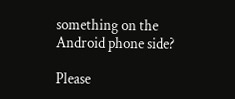something on the Android phone side?

Please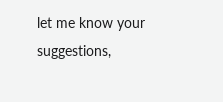let me know your suggestions,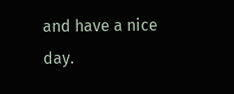and have a nice day.